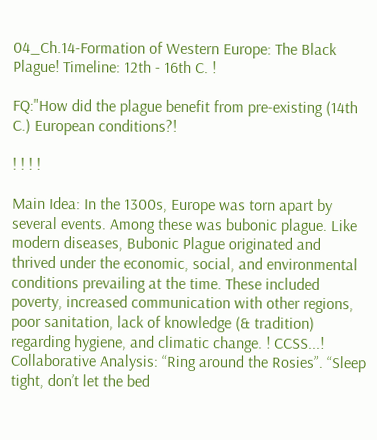04_Ch.14-Formation of Western Europe: The Black Plague! Timeline: 12th - 16th C. !

FQ:"How did the plague benefit from pre-existing (14th C.) European conditions?!

! ! ! !

Main Idea: In the 1300s, Europe was torn apart by several events. Among these was bubonic plague. Like modern diseases, Bubonic Plague originated and thrived under the economic, social, and environmental conditions prevailing at the time. These included poverty, increased communication with other regions, poor sanitation, lack of knowledge (& tradition) regarding hygiene, and climatic change. ! CCSS...! Collaborative Analysis: “Ring around the Rosies”. “Sleep tight, don’t let the bed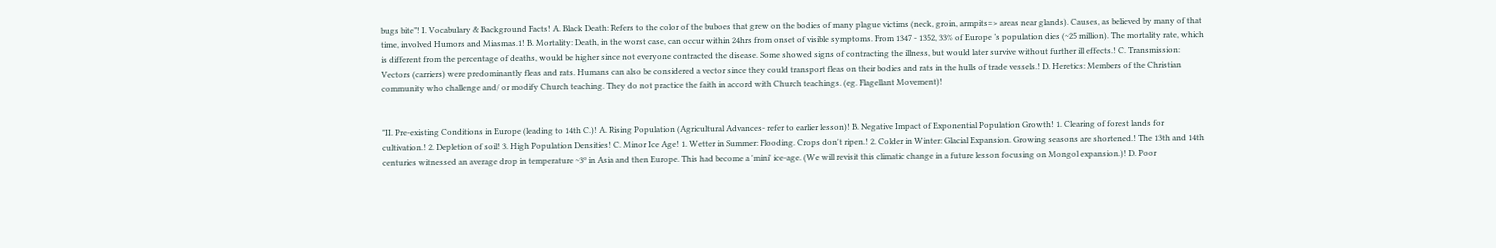bugs bite”! I. Vocabulary & Background Facts! A. Black Death: Refers to the color of the buboes that grew on the bodies of many plague victims (neck, groin, armpits=> areas near glands). Causes, as believed by many of that time, involved Humors and Miasmas.1! B. Mortality: Death, in the worst case, can occur within 24hrs from onset of visible symptoms. From 1347 - 1352, 33% of Europe ’s population dies (~25 million). The mortality rate, which is different from the percentage of deaths, would be higher since not everyone contracted the disease. Some showed signs of contracting the illness, but would later survive without further ill effects.! C. Transmission: Vectors (carriers) were predominantly fleas and rats. Humans can also be considered a vector since they could transport fleas on their bodies and rats in the hulls of trade vessels.! D. Heretics: Members of the Christian community who challenge and/ or modify Church teaching. They do not practice the faith in accord with Church teachings. (eg. Flagellant Movement)!


"II. Pre-existing Conditions in Europe (leading to 14th C.)! A. Rising Population (Agricultural Advances- refer to earlier lesson)! B. Negative Impact of Exponential Population Growth! 1. Clearing of forest lands for cultivation.! 2. Depletion of soil! 3. High Population Densities! C. Minor Ice Age! 1. Wetter in Summer: Flooding. Crops don't ripen.! 2. Colder in Winter: Glacial Expansion. Growing seasons are shortened.! The 13th and 14th centuries witnessed an average drop in temperature ~3º in Asia and then Europe. This had become a 'mini' ice-age. (We will revisit this climatic change in a future lesson focusing on Mongol expansion.)! D. Poor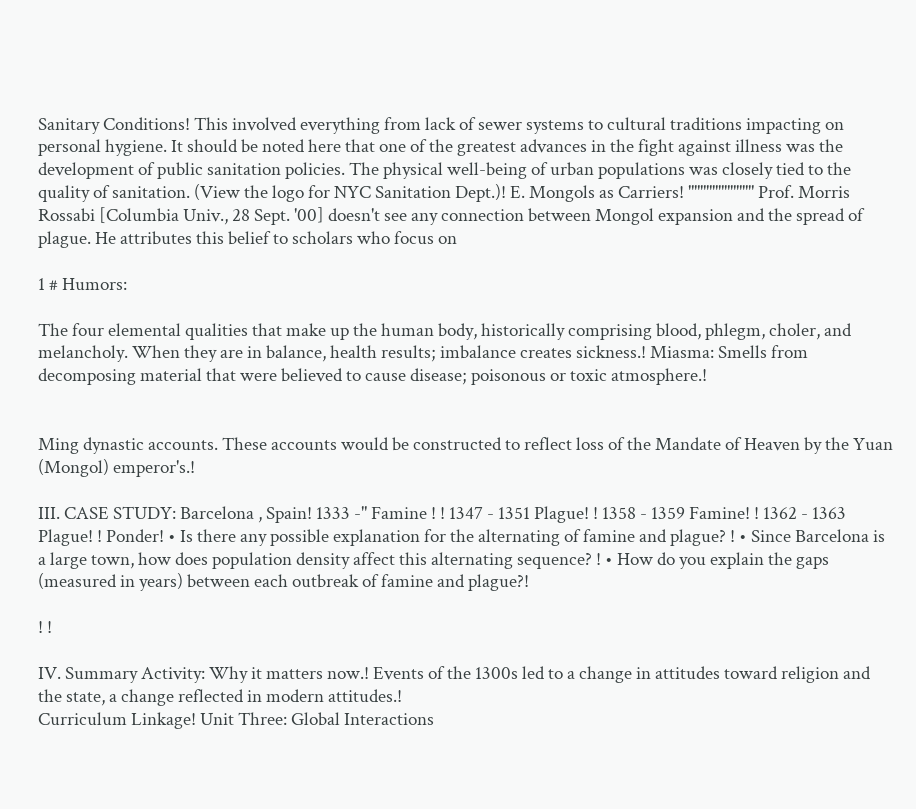Sanitary Conditions! This involved everything from lack of sewer systems to cultural traditions impacting on personal hygiene. It should be noted here that one of the greatest advances in the fight against illness was the development of public sanitation policies. The physical well-being of urban populations was closely tied to the quality of sanitation. (View the logo for NYC Sanitation Dept.)! E. Mongols as Carriers! """"""""""" Prof. Morris Rossabi [Columbia Univ., 28 Sept. '00] doesn't see any connection between Mongol expansion and the spread of plague. He attributes this belief to scholars who focus on

1 # Humors:

The four elemental qualities that make up the human body, historically comprising blood, phlegm, choler, and melancholy. When they are in balance, health results; imbalance creates sickness.! Miasma: Smells from decomposing material that were believed to cause disease; poisonous or toxic atmosphere.!


Ming dynastic accounts. These accounts would be constructed to reflect loss of the Mandate of Heaven by the Yuan (Mongol) emperor's.!

III. CASE STUDY: Barcelona , Spain! 1333 -" Famine ! ! 1347 - 1351 Plague! ! 1358 - 1359 Famine! ! 1362 - 1363 Plague! ! Ponder! • Is there any possible explanation for the alternating of famine and plague? ! • Since Barcelona is a large town, how does population density affect this alternating sequence? ! • How do you explain the gaps (measured in years) between each outbreak of famine and plague?!

! !

IV. Summary Activity: Why it matters now.! Events of the 1300s led to a change in attitudes toward religion and the state, a change reflected in modern attitudes.!
Curriculum Linkage! Unit Three: Global Interactions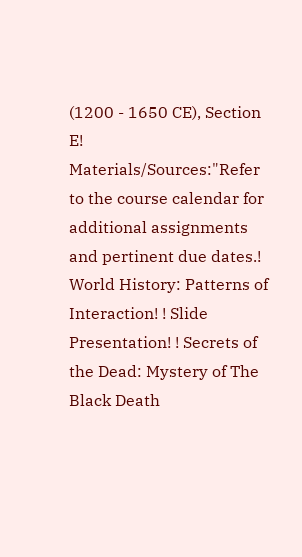(1200 - 1650 CE), Section E! Materials/Sources:"Refer to the course calendar for additional assignments and pertinent due dates.! World History: Patterns of Interaction! ! Slide Presentation! ! Secrets of the Dead: Mystery of The Black Death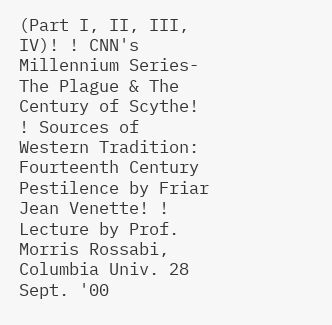(Part I, II, III, IV)! ! CNN's Millennium Series- The Plague & The Century of Scythe! ! Sources of Western Tradition: Fourteenth Century Pestilence by Friar Jean Venette! ! Lecture by Prof. Morris Rossabi, Columbia Univ. 28 Sept. '00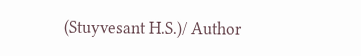(Stuyvesant H.S.)/ Author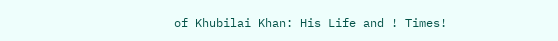of Khubilai Khan: His Life and ! Times!